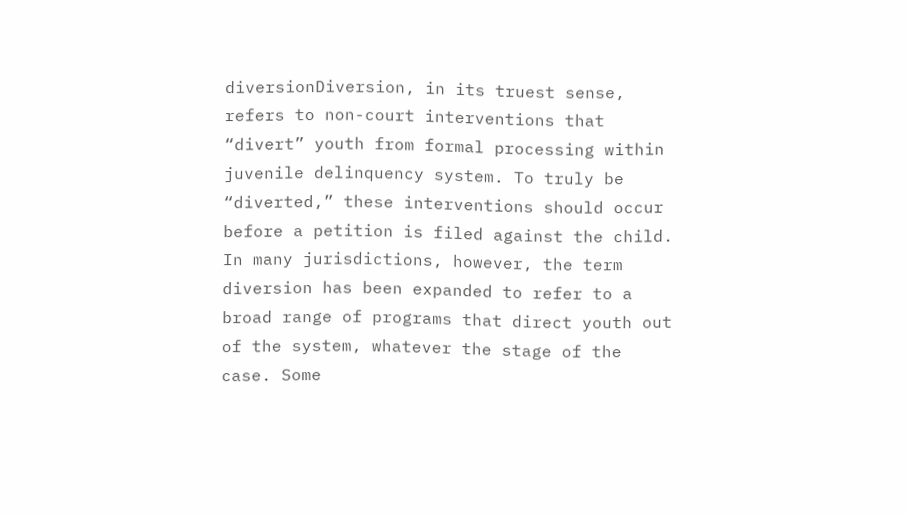diversionDiversion, in its truest sense, refers to non-court interventions that “divert” youth from formal processing within juvenile delinquency system. To truly be “diverted,” these interventions should occur before a petition is filed against the child. In many jurisdictions, however, the term diversion has been expanded to refer to a broad range of programs that direct youth out of the system, whatever the stage of the case. Some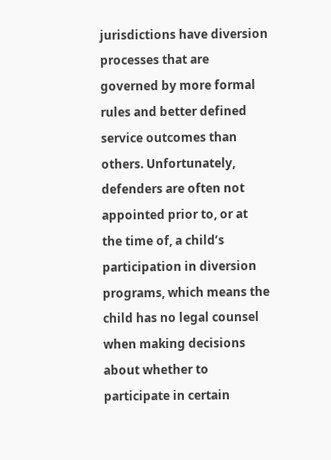jurisdictions have diversion processes that are governed by more formal rules and better defined service outcomes than others. Unfortunately, defenders are often not appointed prior to, or at the time of, a child’s participation in diversion programs, which means the child has no legal counsel when making decisions about whether to participate in certain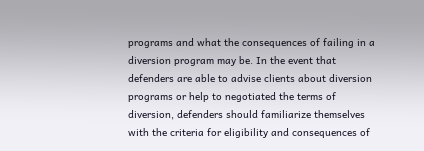programs and what the consequences of failing in a diversion program may be. In the event that defenders are able to advise clients about diversion programs or help to negotiated the terms of diversion, defenders should familiarize themselves with the criteria for eligibility and consequences of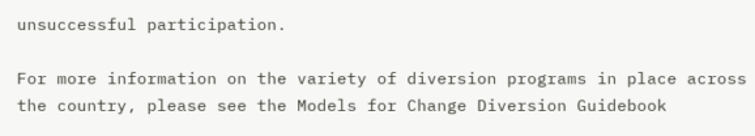unsuccessful participation.

For more information on the variety of diversion programs in place across the country, please see the Models for Change Diversion Guidebook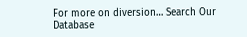For more on diversion… Search Our Database